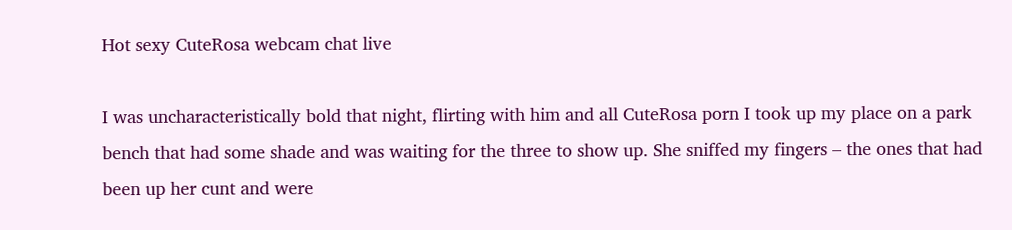Hot sexy CuteRosa webcam chat live

I was uncharacteristically bold that night, flirting with him and all CuteRosa porn I took up my place on a park bench that had some shade and was waiting for the three to show up. She sniffed my fingers – the ones that had been up her cunt and were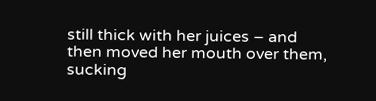still thick with her juices – and then moved her mouth over them, sucking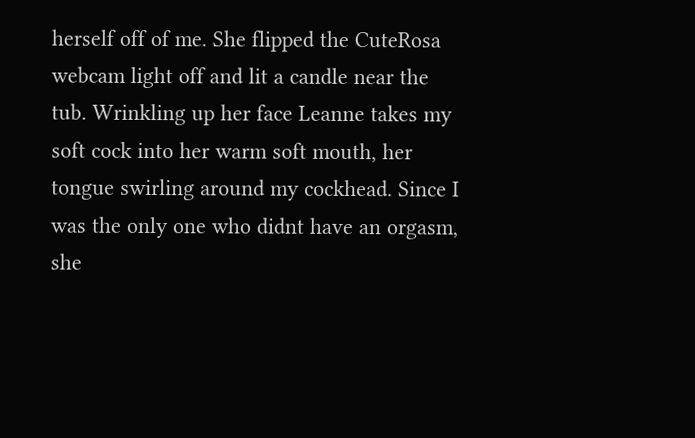herself off of me. She flipped the CuteRosa webcam light off and lit a candle near the tub. Wrinkling up her face Leanne takes my soft cock into her warm soft mouth, her tongue swirling around my cockhead. Since I was the only one who didnt have an orgasm, she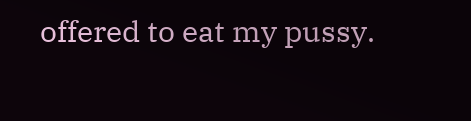offered to eat my pussy.